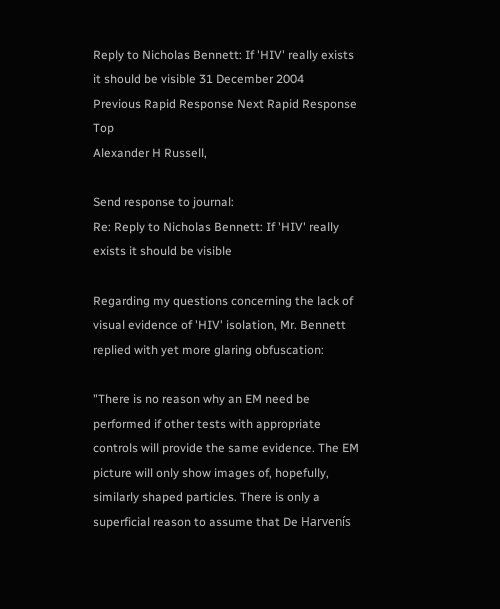Reply to Nicholas Bennett: If 'HIV' really exists it should be visible 31 December 2004
Previous Rapid Response Next Rapid Response Top
Alexander H Russell,

Send response to journal:
Re: Reply to Nicholas Bennett: If 'HIV' really exists it should be visible

Regarding my questions concerning the lack of visual evidence of 'HIV' isolation, Mr. Bennett replied with yet more glaring obfuscation:

"There is no reason why an EM need be performed if other tests with appropriate controls will provide the same evidence. The EM picture will only show images of, hopefully, similarly shaped particles. There is only a superficial reason to assume that De Harvenís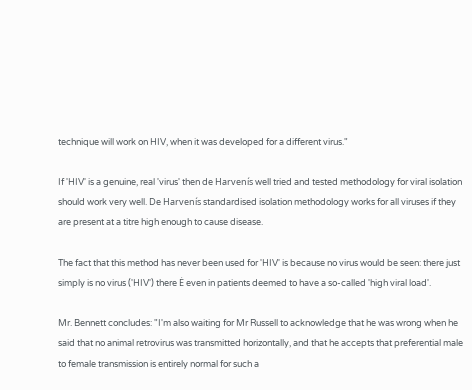technique will work on HIV, when it was developed for a different virus."

If 'HIV' is a genuine, real 'virus' then de Harvenís well tried and tested methodology for viral isolation should work very well. De Harvenís standardised isolation methodology works for all viruses if they are present at a titre high enough to cause disease.

The fact that this method has never been used for 'HIV' is because no virus would be seen: there just simply is no virus ('HIV') there Ė even in patients deemed to have a so-called 'high viral load'.

Mr. Bennett concludes: "I'm also waiting for Mr Russell to acknowledge that he was wrong when he said that no animal retrovirus was transmitted horizontally, and that he accepts that preferential male to female transmission is entirely normal for such a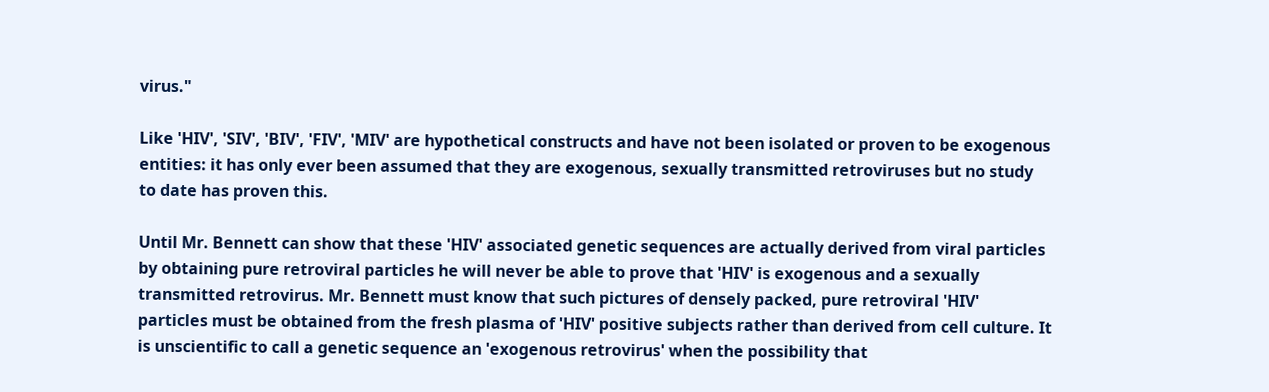virus."

Like 'HIV', 'SIV', 'BIV', 'FIV', 'MIV' are hypothetical constructs and have not been isolated or proven to be exogenous entities: it has only ever been assumed that they are exogenous, sexually transmitted retroviruses but no study to date has proven this.

Until Mr. Bennett can show that these 'HIV' associated genetic sequences are actually derived from viral particles by obtaining pure retroviral particles he will never be able to prove that 'HIV' is exogenous and a sexually transmitted retrovirus. Mr. Bennett must know that such pictures of densely packed, pure retroviral 'HIV' particles must be obtained from the fresh plasma of 'HIV' positive subjects rather than derived from cell culture. It is unscientific to call a genetic sequence an 'exogenous retrovirus' when the possibility that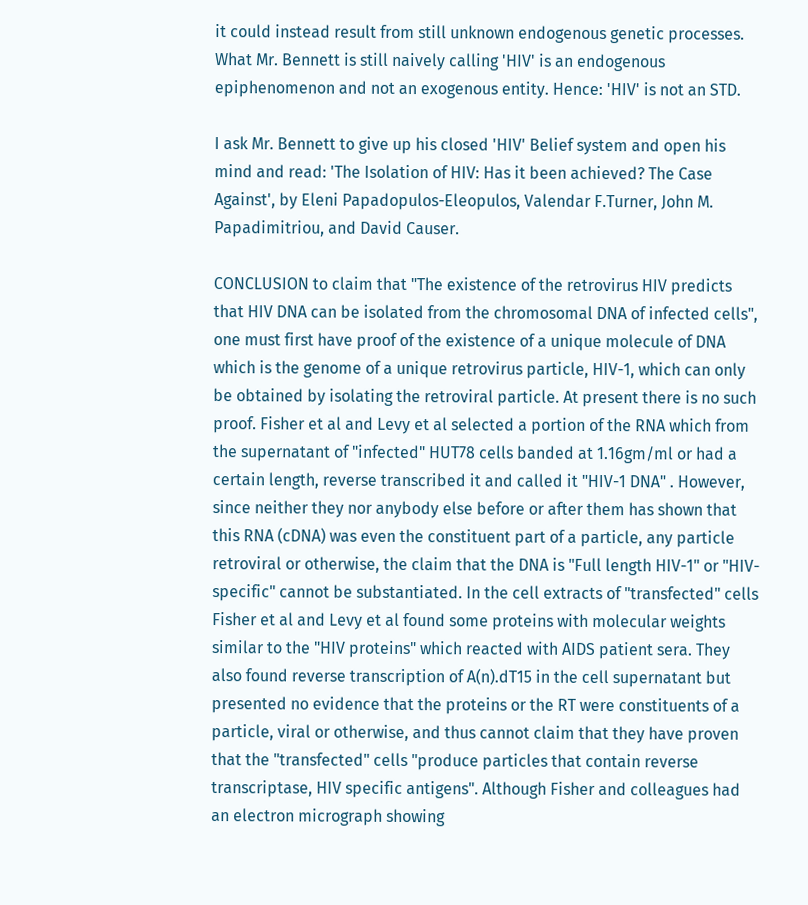it could instead result from still unknown endogenous genetic processes. What Mr. Bennett is still naively calling 'HIV' is an endogenous epiphenomenon and not an exogenous entity. Hence: 'HIV' is not an STD.

I ask Mr. Bennett to give up his closed 'HIV' Belief system and open his mind and read: 'The Isolation of HIV: Has it been achieved? The Case Against', by Eleni Papadopulos-Eleopulos, Valendar F.Turner, John M. Papadimitriou, and David Causer.

CONCLUSION to claim that "The existence of the retrovirus HIV predicts that HIV DNA can be isolated from the chromosomal DNA of infected cells", one must first have proof of the existence of a unique molecule of DNA which is the genome of a unique retrovirus particle, HIV-1, which can only be obtained by isolating the retroviral particle. At present there is no such proof. Fisher et al and Levy et al selected a portion of the RNA which from the supernatant of "infected" HUT78 cells banded at 1.16gm/ml or had a certain length, reverse transcribed it and called it "HIV-1 DNA" . However, since neither they nor anybody else before or after them has shown that this RNA (cDNA) was even the constituent part of a particle, any particle retroviral or otherwise, the claim that the DNA is "Full length HIV-1" or "HIV- specific" cannot be substantiated. In the cell extracts of "transfected" cells Fisher et al and Levy et al found some proteins with molecular weights similar to the "HIV proteins" which reacted with AIDS patient sera. They also found reverse transcription of A(n).dT15 in the cell supernatant but presented no evidence that the proteins or the RT were constituents of a particle, viral or otherwise, and thus cannot claim that they have proven that the "transfected" cells "produce particles that contain reverse transcriptase, HIV specific antigens". Although Fisher and colleagues had an electron micrograph showing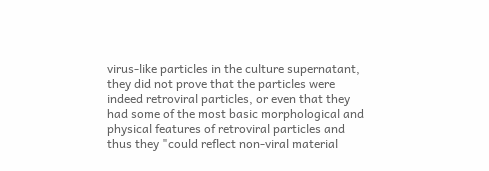virus-like particles in the culture supernatant, they did not prove that the particles were indeed retroviral particles, or even that they had some of the most basic morphological and physical features of retroviral particles and thus they "could reflect non-viral material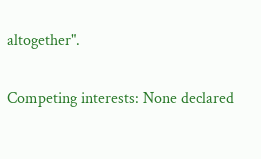altogether".

Competing interests: None declared